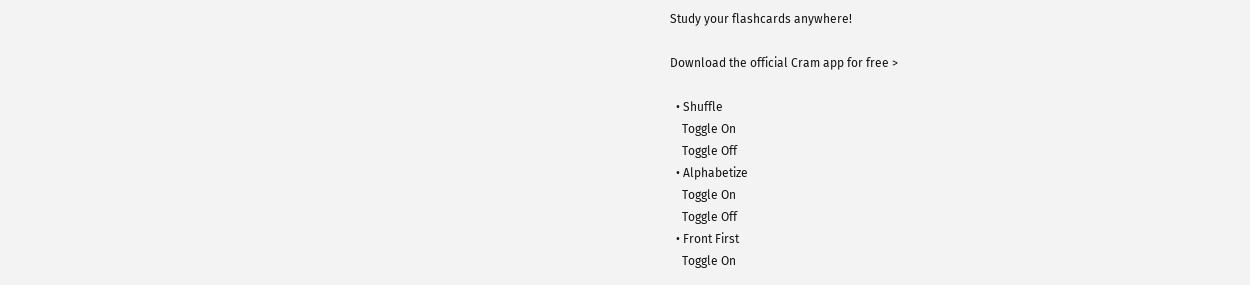Study your flashcards anywhere!

Download the official Cram app for free >

  • Shuffle
    Toggle On
    Toggle Off
  • Alphabetize
    Toggle On
    Toggle Off
  • Front First
    Toggle On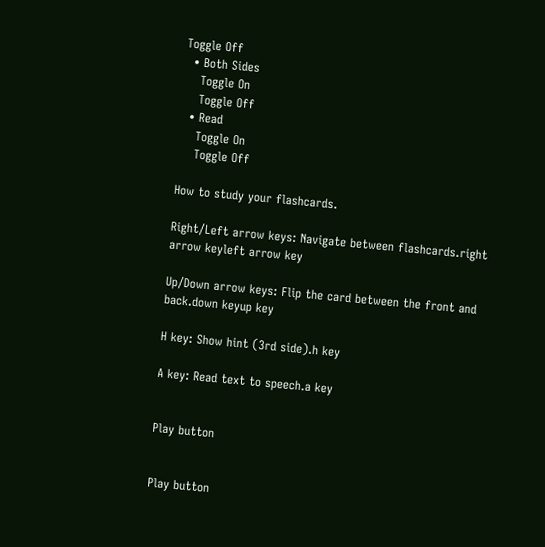Toggle Off
  • Both Sides
    Toggle On
    Toggle Off
  • Read
    Toggle On
    Toggle Off

How to study your flashcards.

Right/Left arrow keys: Navigate between flashcards.right arrow keyleft arrow key

Up/Down arrow keys: Flip the card between the front and back.down keyup key

H key: Show hint (3rd side).h key

A key: Read text to speech.a key


Play button


Play button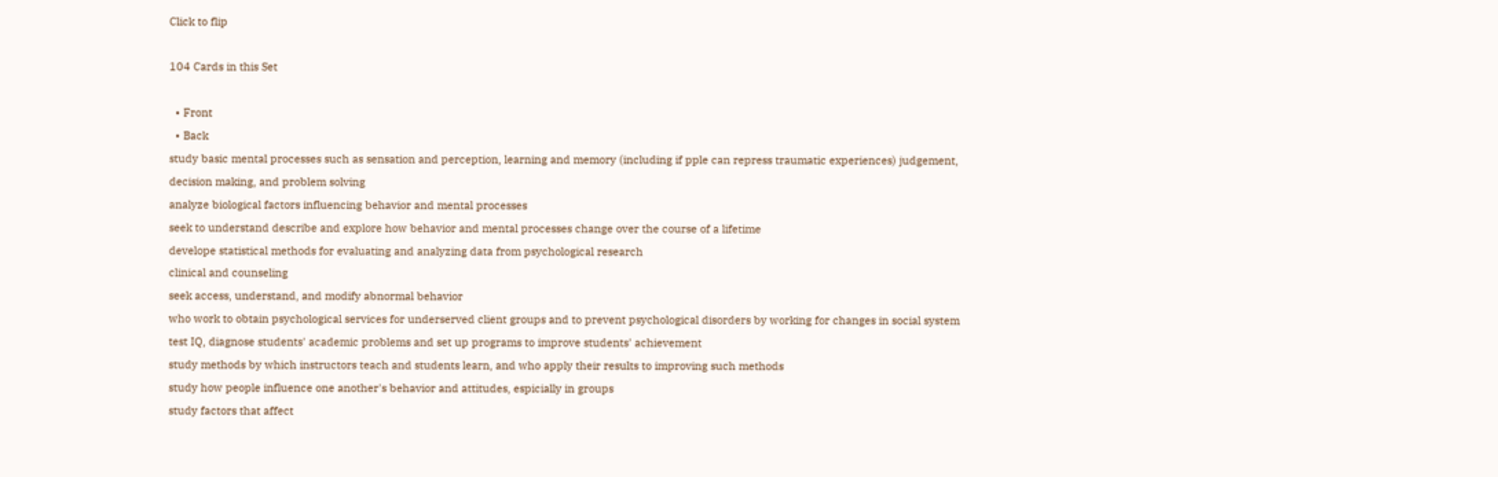Click to flip

104 Cards in this Set

  • Front
  • Back
study basic mental processes such as sensation and perception, learning and memory (including if pple can repress traumatic experiences) judgement, decision making, and problem solving
analyze biological factors influencing behavior and mental processes
seek to understand describe and explore how behavior and mental processes change over the course of a lifetime
develope statistical methods for evaluating and analyzing data from psychological research
clinical and counseling
seek access, understand, and modify abnormal behavior
who work to obtain psychological services for underserved client groups and to prevent psychological disorders by working for changes in social system
test IQ, diagnose students' academic problems and set up programs to improve students' achievement
study methods by which instructors teach and students learn, and who apply their results to improving such methods
study how people influence one another's behavior and attitudes, espicially in groups
study factors that affect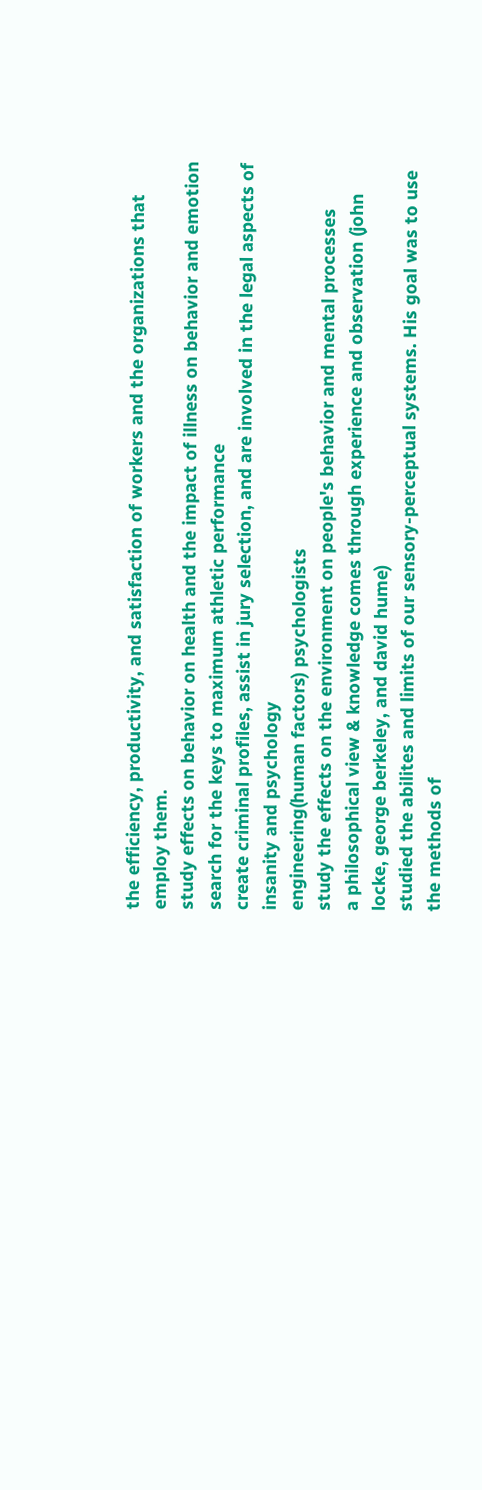the efficiency, productivity, and satisfaction of workers and the organizations that employ them.
study effects on behavior on health and the impact of illness on behavior and emotion
search for the keys to maximum athletic performance
create criminal profiles, assist in jury selection, and are involved in the legal aspects of insanity and psychology
engineering(human factors) psychologists
study the effects on the environment on people's behavior and mental processes
a philosophical view & knowledge comes through experience and observation (john locke, george berkeley, and david hume)
studied the abilites and limits of our sensory-perceptual systems. His goal was to use the methods of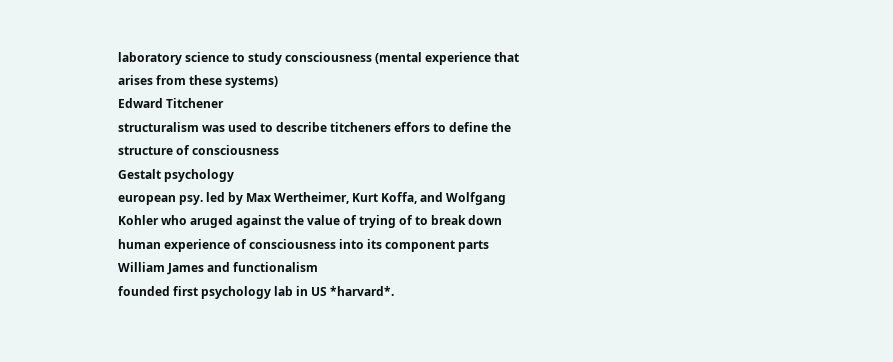laboratory science to study consciousness (mental experience that arises from these systems)
Edward Titchener
structuralism was used to describe titcheners effors to define the structure of consciousness
Gestalt psychology
european psy. led by Max Wertheimer, Kurt Koffa, and Wolfgang Kohler who aruged against the value of trying of to break down human experience of consciousness into its component parts
William James and functionalism
founded first psychology lab in US *harvard*.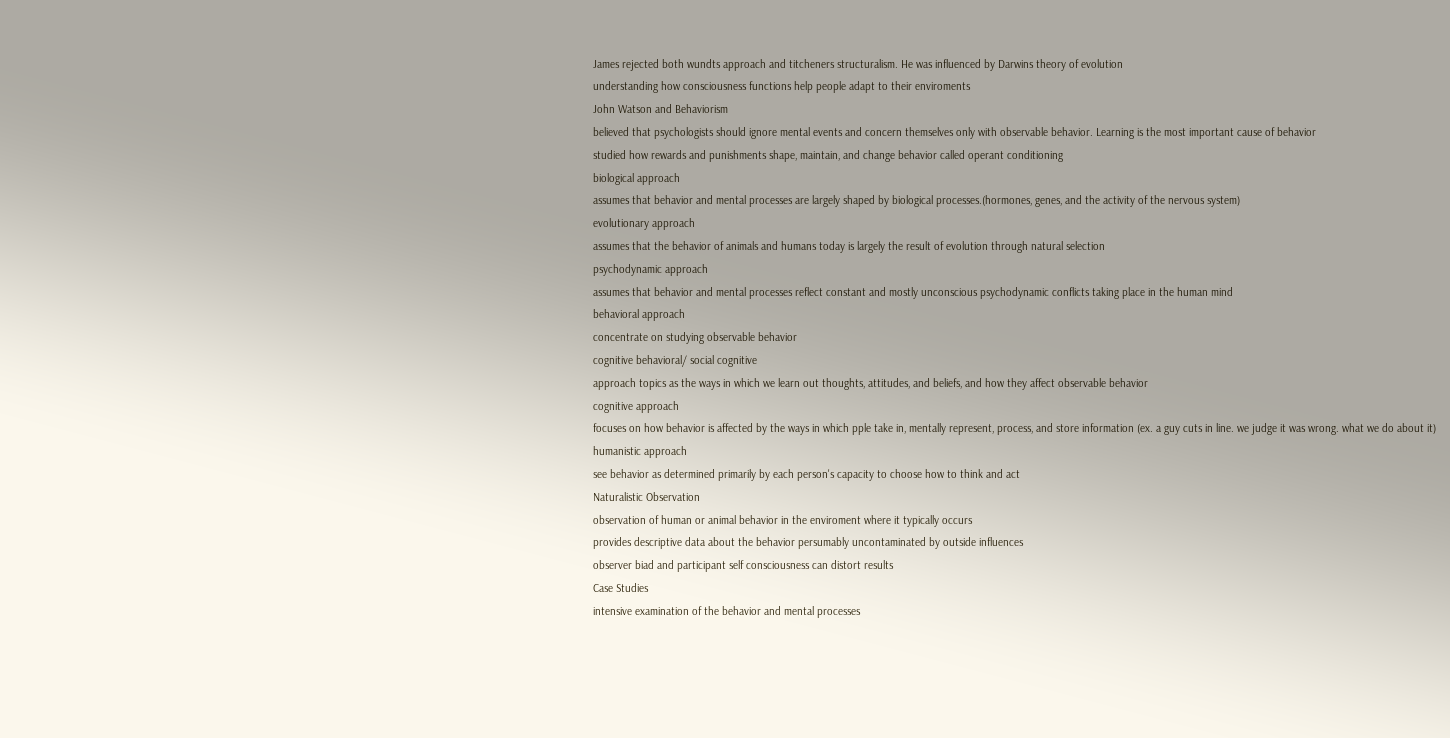James rejected both wundts approach and titcheners structuralism. He was influenced by Darwins theory of evolution
understanding how consciousness functions help people adapt to their enviroments
John Watson and Behaviorism
believed that psychologists should ignore mental events and concern themselves only with observable behavior. Learning is the most important cause of behavior
studied how rewards and punishments shape, maintain, and change behavior called operant conditioning
biological approach
assumes that behavior and mental processes are largely shaped by biological processes.(hormones, genes, and the activity of the nervous system)
evolutionary approach
assumes that the behavior of animals and humans today is largely the result of evolution through natural selection
psychodynamic approach
assumes that behavior and mental processes reflect constant and mostly unconscious psychodynamic conflicts taking place in the human mind
behavioral approach
concentrate on studying observable behavior
cognitive behavioral/ social cognitive
approach topics as the ways in which we learn out thoughts, attitudes, and beliefs, and how they affect observable behavior
cognitive approach
focuses on how behavior is affected by the ways in which pple take in, mentally represent, process, and store information (ex. a guy cuts in line. we judge it was wrong. what we do about it)
humanistic approach
see behavior as determined primarily by each person's capacity to choose how to think and act
Naturalistic Observation
observation of human or animal behavior in the enviroment where it typically occurs
provides descriptive data about the behavior persumably uncontaminated by outside influences
observer biad and participant self consciousness can distort results
Case Studies
intensive examination of the behavior and mental processes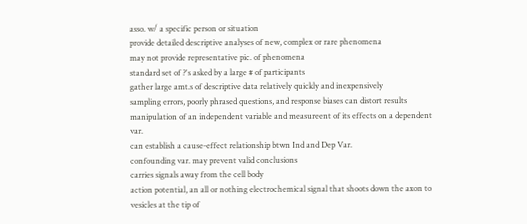asso. w/ a specific person or situation
provide detailed descriptive analyses of new, complex or rare phenomena
may not provide representative pic. of phenomena
standard set of ?'s asked by a large # of participants
gather large amt.s of descriptive data relatively quickly and inexpensively
sampling errors, poorly phrased questions, and response biases can distort results
manipulation of an independent variable and measureent of its effects on a dependent var.
can establish a cause-effect relationship btwn Ind and Dep Var.
confounding var. may prevent valid conclusions
carries signals away from the cell body
action potential, an all or nothing electrochemical signal that shoots down the axon to vesicles at the tip of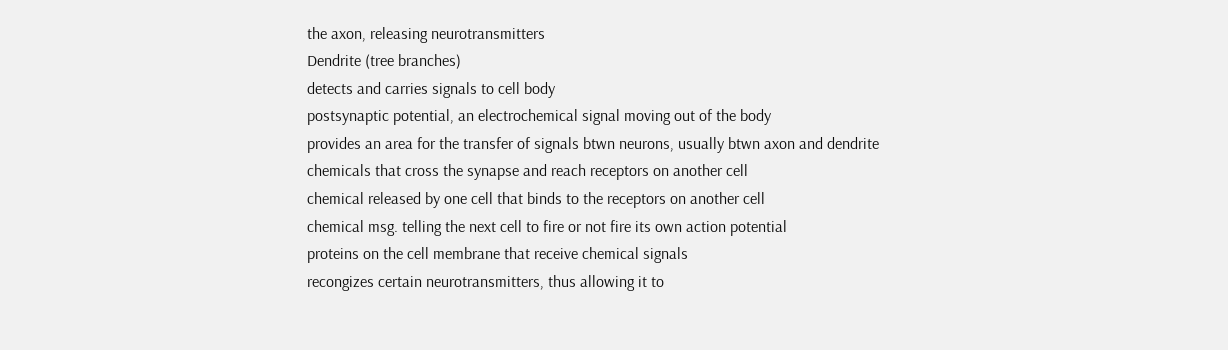the axon, releasing neurotransmitters
Dendrite (tree branches)
detects and carries signals to cell body
postsynaptic potential, an electrochemical signal moving out of the body
provides an area for the transfer of signals btwn neurons, usually btwn axon and dendrite
chemicals that cross the synapse and reach receptors on another cell
chemical released by one cell that binds to the receptors on another cell
chemical msg. telling the next cell to fire or not fire its own action potential
proteins on the cell membrane that receive chemical signals
recongizes certain neurotransmitters, thus allowing it to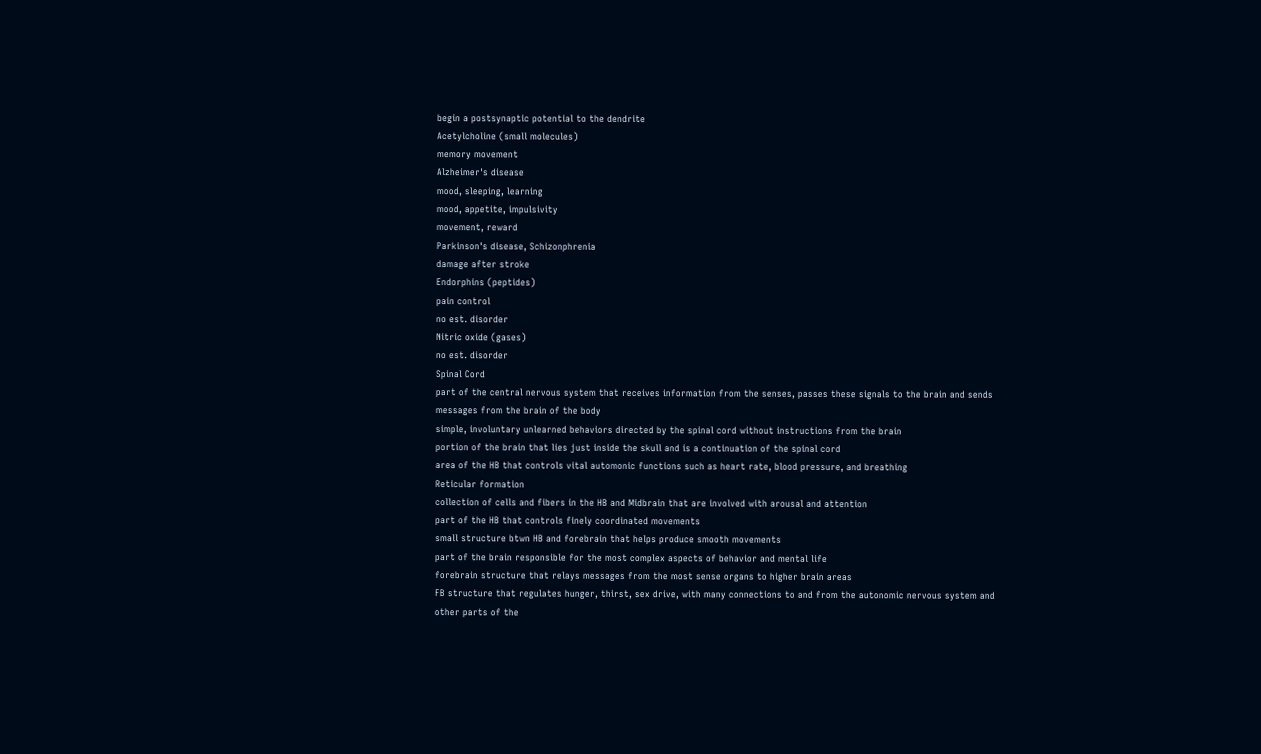begin a postsynaptic potential to the dendrite
Acetylcholine (small molecules)
memory movement
Alzheimer's disease
mood, sleeping, learning
mood, appetite, impulsivity
movement, reward
Parkinson's disease, Schizonphrenia
damage after stroke
Endorphins (peptides)
pain control
no est. disorder
Nitric oxide (gases)
no est. disorder
Spinal Cord
part of the central nervous system that receives information from the senses, passes these signals to the brain and sends messages from the brain of the body
simple, involuntary unlearned behaviors directed by the spinal cord without instructions from the brain
portion of the brain that lies just inside the skull and is a continuation of the spinal cord
area of the HB that controls vital automonic functions such as heart rate, blood pressure, and breathing
Reticular formation
collection of cells and fibers in the HB and Midbrain that are involved with arousal and attention
part of the HB that controls finely coordinated movements
small structure btwn HB and forebrain that helps produce smooth movements
part of the brain responsible for the most complex aspects of behavior and mental life
forebrain structure that relays messages from the most sense organs to higher brain areas
FB structure that regulates hunger, thirst, sex drive, with many connections to and from the autonomic nervous system and other parts of the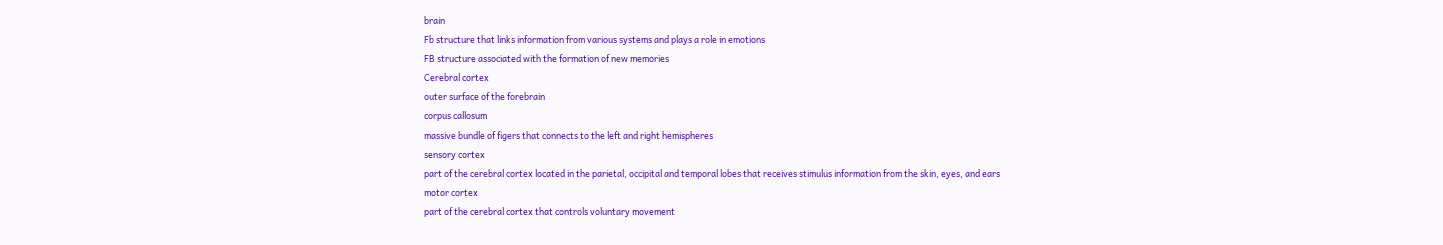brain
Fb structure that links information from various systems and plays a role in emotions
FB structure associated with the formation of new memories
Cerebral cortex
outer surface of the forebrain
corpus callosum
massive bundle of figers that connects to the left and right hemispheres
sensory cortex
part of the cerebral cortex located in the parietal, occipital and temporal lobes that receives stimulus information from the skin, eyes, and ears
motor cortex
part of the cerebral cortex that controls voluntary movement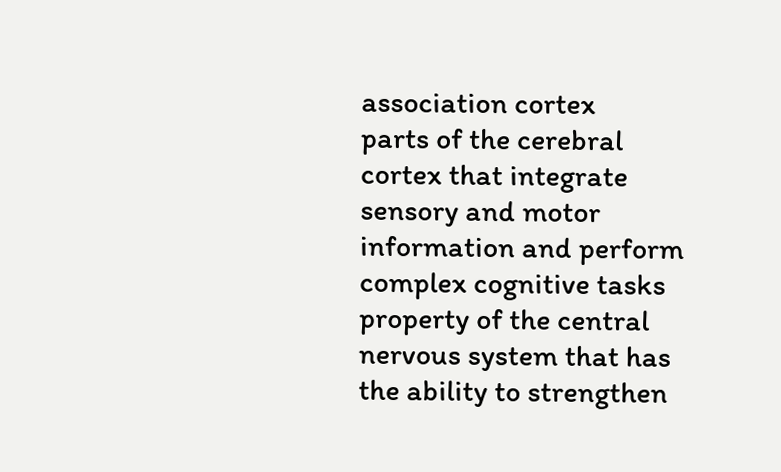association cortex
parts of the cerebral cortex that integrate sensory and motor information and perform complex cognitive tasks
property of the central nervous system that has the ability to strengthen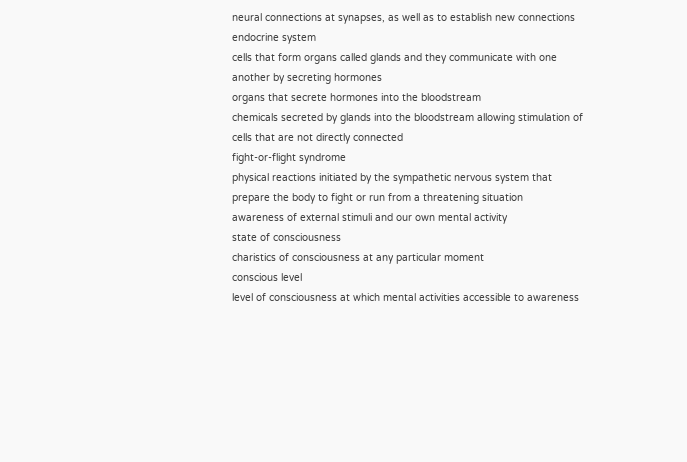neural connections at synapses, as well as to establish new connections
endocrine system
cells that form organs called glands and they communicate with one another by secreting hormones
organs that secrete hormones into the bloodstream
chemicals secreted by glands into the bloodstream allowing stimulation of cells that are not directly connected
fight-or-flight syndrome
physical reactions initiated by the sympathetic nervous system that prepare the body to fight or run from a threatening situation
awareness of external stimuli and our own mental activity
state of consciousness
charistics of consciousness at any particular moment
conscious level
level of consciousness at which mental activities accessible to awareness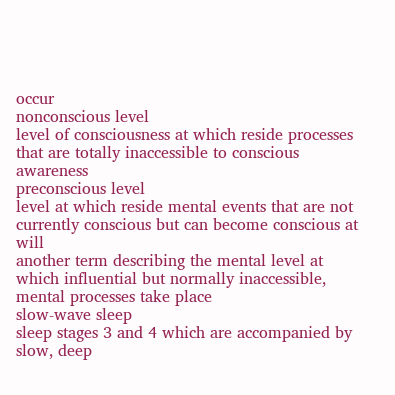occur
nonconscious level
level of consciousness at which reside processes that are totally inaccessible to conscious awareness
preconscious level
level at which reside mental events that are not currently conscious but can become conscious at will
another term describing the mental level at which influential but normally inaccessible, mental processes take place
slow-wave sleep
sleep stages 3 and 4 which are accompanied by slow, deep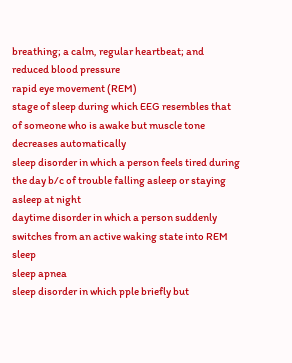breathing; a calm, regular heartbeat; and reduced blood pressure
rapid eye movement (REM)
stage of sleep during which EEG resembles that of someone who is awake but muscle tone decreases automatically
sleep disorder in which a person feels tired during the day b/c of trouble falling asleep or staying asleep at night
daytime disorder in which a person suddenly switches from an active waking state into REM sleep
sleep apnea
sleep disorder in which pple briefly but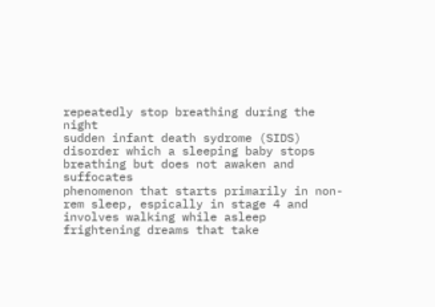repeatedly stop breathing during the night
sudden infant death sydrome (SIDS)
disorder which a sleeping baby stops breathing but does not awaken and suffocates
phenomenon that starts primarily in non-rem sleep, espically in stage 4 and involves walking while asleep
frightening dreams that take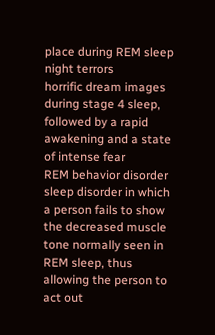place during REM sleep
night terrors
horrific dream images during stage 4 sleep, followed by a rapid awakening and a state of intense fear
REM behavior disorder
sleep disorder in which a person fails to show the decreased muscle tone normally seen in REM sleep, thus allowing the person to act out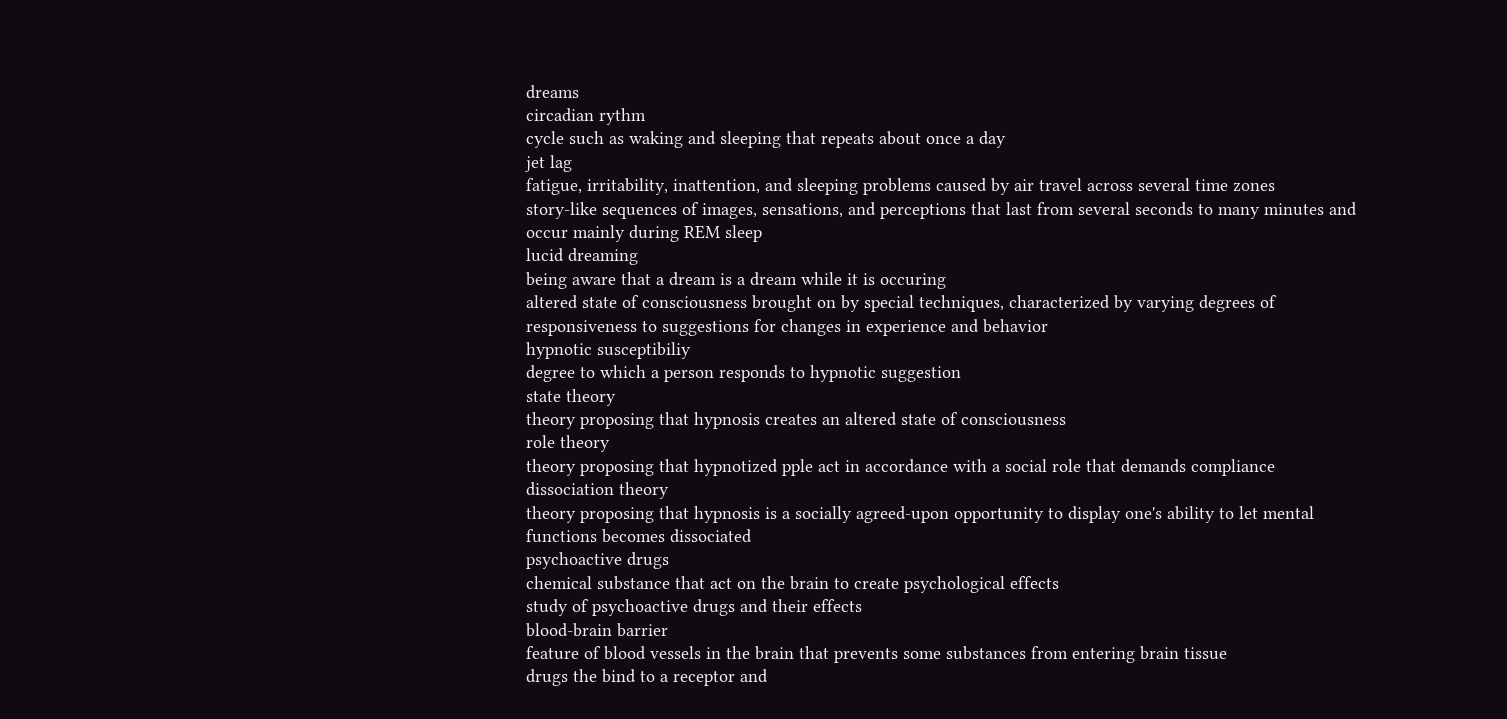dreams
circadian rythm
cycle such as waking and sleeping that repeats about once a day
jet lag
fatigue, irritability, inattention, and sleeping problems caused by air travel across several time zones
story-like sequences of images, sensations, and perceptions that last from several seconds to many minutes and occur mainly during REM sleep
lucid dreaming
being aware that a dream is a dream while it is occuring
altered state of consciousness brought on by special techniques, characterized by varying degrees of responsiveness to suggestions for changes in experience and behavior
hypnotic susceptibiliy
degree to which a person responds to hypnotic suggestion
state theory
theory proposing that hypnosis creates an altered state of consciousness
role theory
theory proposing that hypnotized pple act in accordance with a social role that demands compliance
dissociation theory
theory proposing that hypnosis is a socially agreed-upon opportunity to display one's ability to let mental functions becomes dissociated
psychoactive drugs
chemical substance that act on the brain to create psychological effects
study of psychoactive drugs and their effects
blood-brain barrier
feature of blood vessels in the brain that prevents some substances from entering brain tissue
drugs the bind to a receptor and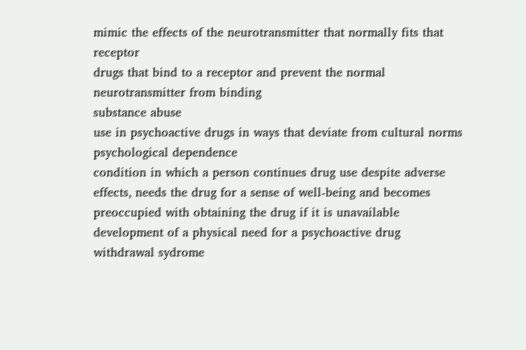mimic the effects of the neurotransmitter that normally fits that receptor
drugs that bind to a receptor and prevent the normal neurotransmitter from binding
substance abuse
use in psychoactive drugs in ways that deviate from cultural norms
psychological dependence
condition in which a person continues drug use despite adverse effects, needs the drug for a sense of well-being and becomes preoccupied with obtaining the drug if it is unavailable
development of a physical need for a psychoactive drug
withdrawal sydrome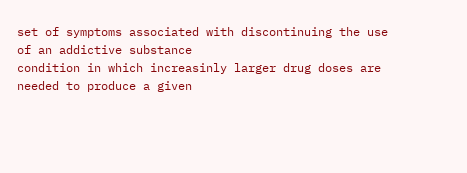set of symptoms associated with discontinuing the use of an addictive substance
condition in which increasinly larger drug doses are needed to produce a given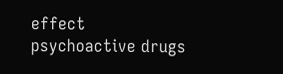effect
psychoactive drugs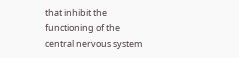that inhibit the functioning of the central nervous system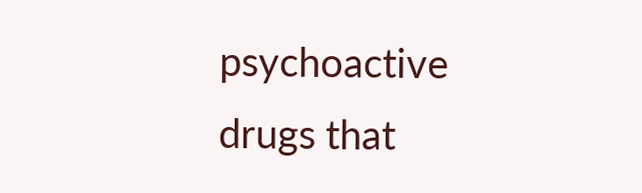psychoactive drugs that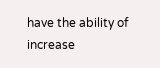have the ability of increase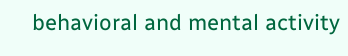behavioral and mental activity